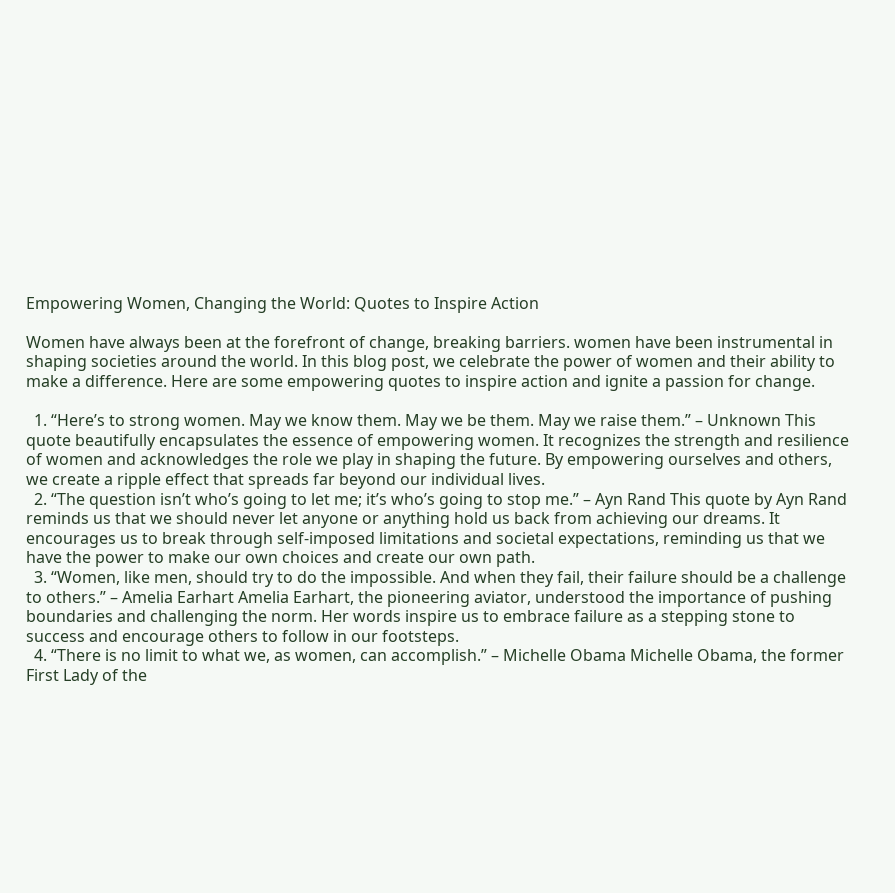Empowering Women, Changing the World: Quotes to Inspire Action

Women have always been at the forefront of change, breaking barriers. women have been instrumental in shaping societies around the world. In this blog post, we celebrate the power of women and their ability to make a difference. Here are some empowering quotes to inspire action and ignite a passion for change.

  1. “Here’s to strong women. May we know them. May we be them. May we raise them.” – Unknown This quote beautifully encapsulates the essence of empowering women. It recognizes the strength and resilience of women and acknowledges the role we play in shaping the future. By empowering ourselves and others, we create a ripple effect that spreads far beyond our individual lives.
  2. “The question isn’t who’s going to let me; it’s who’s going to stop me.” – Ayn Rand This quote by Ayn Rand reminds us that we should never let anyone or anything hold us back from achieving our dreams. It encourages us to break through self-imposed limitations and societal expectations, reminding us that we have the power to make our own choices and create our own path.
  3. “Women, like men, should try to do the impossible. And when they fail, their failure should be a challenge to others.” – Amelia Earhart Amelia Earhart, the pioneering aviator, understood the importance of pushing boundaries and challenging the norm. Her words inspire us to embrace failure as a stepping stone to success and encourage others to follow in our footsteps.
  4. “There is no limit to what we, as women, can accomplish.” – Michelle Obama Michelle Obama, the former First Lady of the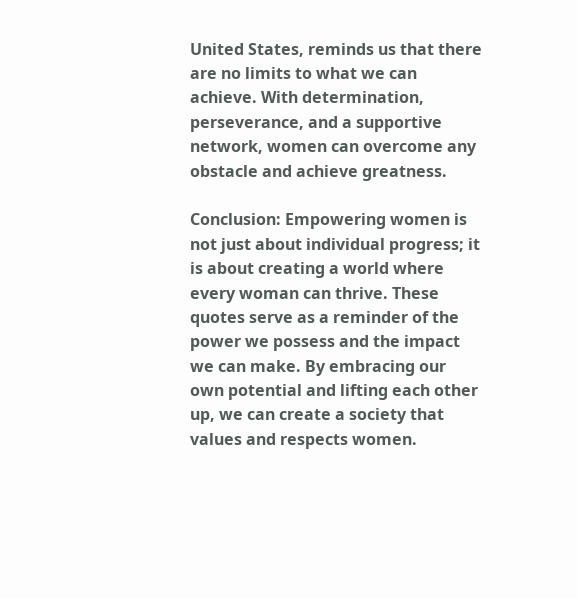United States, reminds us that there are no limits to what we can achieve. With determination, perseverance, and a supportive network, women can overcome any obstacle and achieve greatness.

Conclusion: Empowering women is not just about individual progress; it is about creating a world where every woman can thrive. These quotes serve as a reminder of the power we possess and the impact we can make. By embracing our own potential and lifting each other up, we can create a society that values and respects women.